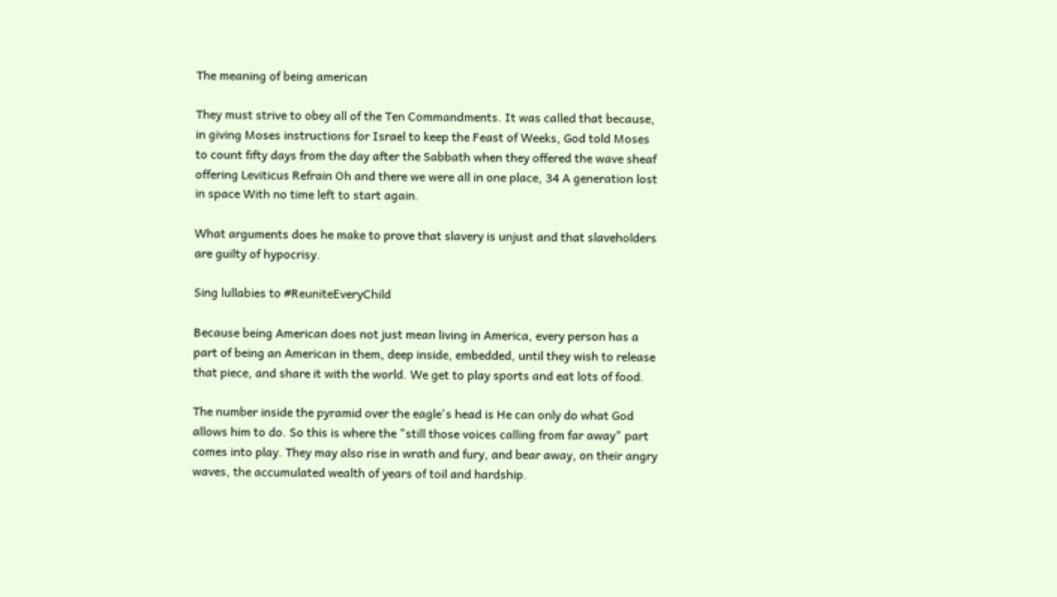The meaning of being american

They must strive to obey all of the Ten Commandments. It was called that because, in giving Moses instructions for Israel to keep the Feast of Weeks, God told Moses to count fifty days from the day after the Sabbath when they offered the wave sheaf offering Leviticus Refrain Oh and there we were all in one place, 34 A generation lost in space With no time left to start again.

What arguments does he make to prove that slavery is unjust and that slaveholders are guilty of hypocrisy.

Sing lullabies to #ReuniteEveryChild

Because being American does not just mean living in America, every person has a part of being an American in them, deep inside, embedded, until they wish to release that piece, and share it with the world. We get to play sports and eat lots of food.

The number inside the pyramid over the eagle's head is He can only do what God allows him to do. So this is where the "still those voices calling from far away" part comes into play. They may also rise in wrath and fury, and bear away, on their angry waves, the accumulated wealth of years of toil and hardship.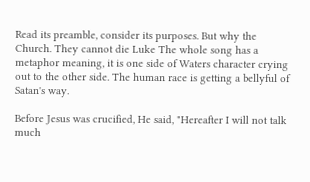Read its preamble, consider its purposes. But why the Church. They cannot die Luke The whole song has a metaphor meaning, it is one side of Waters character crying out to the other side. The human race is getting a bellyful of Satan's way.

Before Jesus was crucified, He said, "Hereafter I will not talk much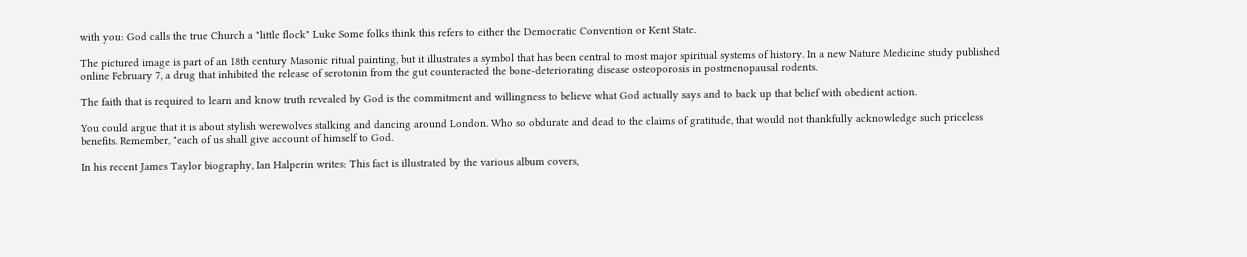with you: God calls the true Church a "little flock" Luke Some folks think this refers to either the Democratic Convention or Kent State.

The pictured image is part of an 18th century Masonic ritual painting, but it illustrates a symbol that has been central to most major spiritual systems of history. In a new Nature Medicine study published online February 7, a drug that inhibited the release of serotonin from the gut counteracted the bone-deteriorating disease osteoporosis in postmenopausal rodents.

The faith that is required to learn and know truth revealed by God is the commitment and willingness to believe what God actually says and to back up that belief with obedient action.

You could argue that it is about stylish werewolves stalking and dancing around London. Who so obdurate and dead to the claims of gratitude, that would not thankfully acknowledge such priceless benefits. Remember, "each of us shall give account of himself to God.

In his recent James Taylor biography, Ian Halperin writes: This fact is illustrated by the various album covers,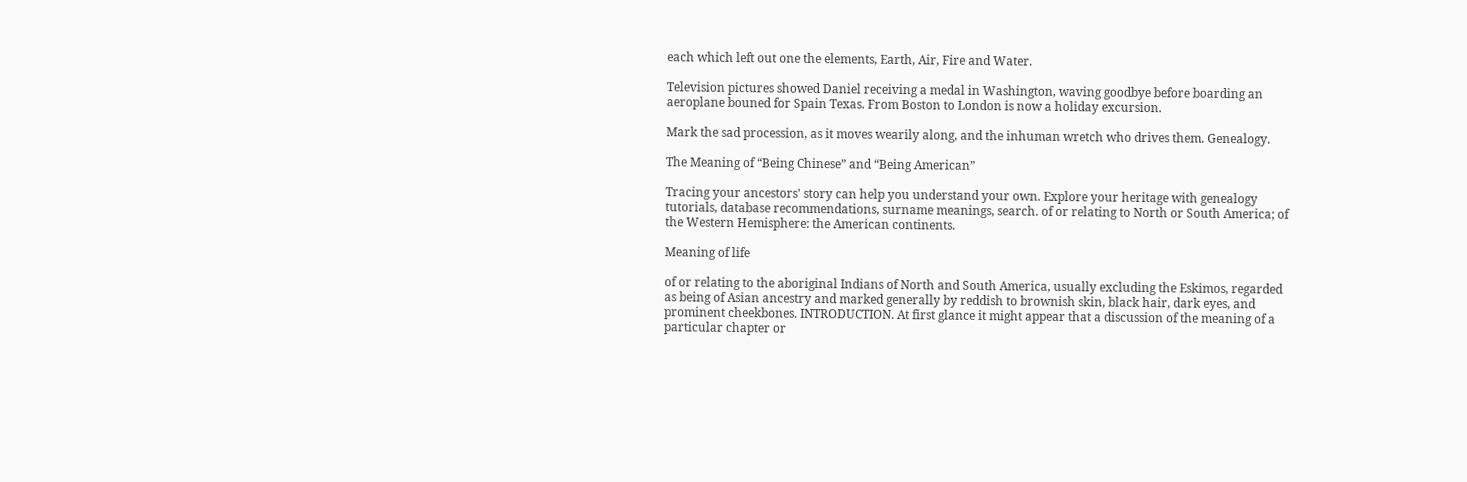each which left out one the elements, Earth, Air, Fire and Water.

Television pictures showed Daniel receiving a medal in Washington, waving goodbye before boarding an aeroplane bouned for Spain Texas. From Boston to London is now a holiday excursion.

Mark the sad procession, as it moves wearily along, and the inhuman wretch who drives them. Genealogy.

The Meaning of “Being Chinese” and “Being American”

Tracing your ancestors' story can help you understand your own. Explore your heritage with genealogy tutorials, database recommendations, surname meanings, search. of or relating to North or South America; of the Western Hemisphere: the American continents.

Meaning of life

of or relating to the aboriginal Indians of North and South America, usually excluding the Eskimos, regarded as being of Asian ancestry and marked generally by reddish to brownish skin, black hair, dark eyes, and prominent cheekbones. INTRODUCTION. At first glance it might appear that a discussion of the meaning of a particular chapter or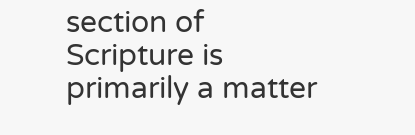section of Scripture is primarily a matter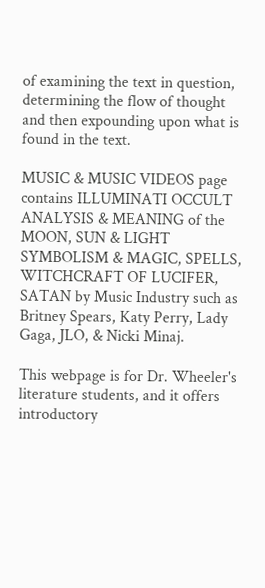of examining the text in question, determining the flow of thought and then expounding upon what is found in the text.

MUSIC & MUSIC VIDEOS page contains ILLUMINATI OCCULT ANALYSIS & MEANING of the MOON, SUN & LIGHT SYMBOLISM & MAGIC, SPELLS, WITCHCRAFT OF LUCIFER, SATAN by Music Industry such as Britney Spears, Katy Perry, Lady Gaga, JLO, & Nicki Minaj.

This webpage is for Dr. Wheeler's literature students, and it offers introductory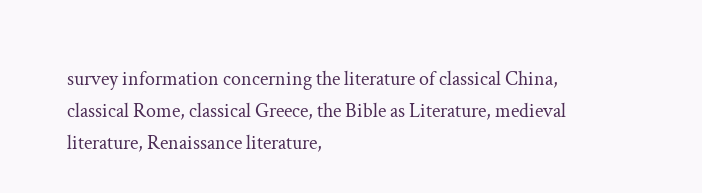survey information concerning the literature of classical China, classical Rome, classical Greece, the Bible as Literature, medieval literature, Renaissance literature,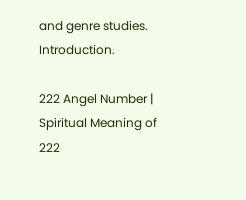and genre studies. Introduction.

222 Angel Number | Spiritual Meaning of 222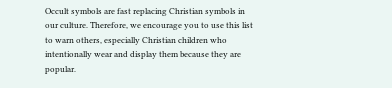Occult symbols are fast replacing Christian symbols in our culture. Therefore, we encourage you to use this list to warn others, especially Christian children who intentionally wear and display them because they are popular.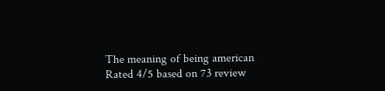The meaning of being american
Rated 4/5 based on 73 review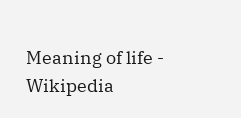Meaning of life - Wikipedia